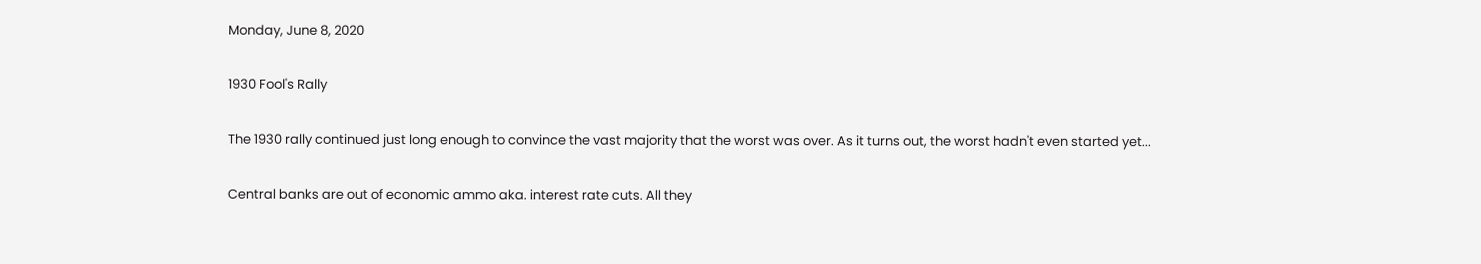Monday, June 8, 2020

1930 Fool's Rally

The 1930 rally continued just long enough to convince the vast majority that the worst was over. As it turns out, the worst hadn't even started yet...

Central banks are out of economic ammo aka. interest rate cuts. All they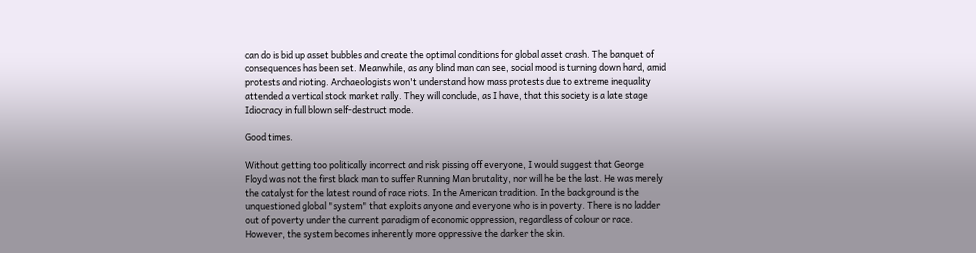can do is bid up asset bubbles and create the optimal conditions for global asset crash. The banquet of consequences has been set. Meanwhile, as any blind man can see, social mood is turning down hard, amid protests and rioting. Archaeologists won't understand how mass protests due to extreme inequality attended a vertical stock market rally. They will conclude, as I have, that this society is a late stage Idiocracy in full blown self-destruct mode.

Good times.

Without getting too politically incorrect and risk pissing off everyone, I would suggest that George Floyd was not the first black man to suffer Running Man brutality, nor will he be the last. He was merely the catalyst for the latest round of race riots. In the American tradition. In the background is the unquestioned global "system" that exploits anyone and everyone who is in poverty. There is no ladder out of poverty under the current paradigm of economic oppression, regardless of colour or race. However, the system becomes inherently more oppressive the darker the skin.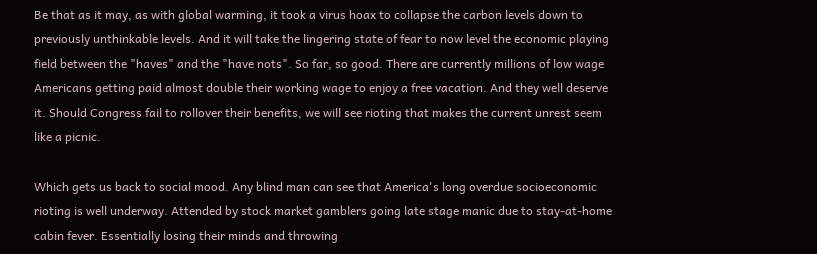Be that as it may, as with global warming, it took a virus hoax to collapse the carbon levels down to previously unthinkable levels. And it will take the lingering state of fear to now level the economic playing field between the "haves" and the "have nots". So far, so good. There are currently millions of low wage Americans getting paid almost double their working wage to enjoy a free vacation. And they well deserve it. Should Congress fail to rollover their benefits, we will see rioting that makes the current unrest seem like a picnic.

Which gets us back to social mood. Any blind man can see that America's long overdue socioeconomic rioting is well underway. Attended by stock market gamblers going late stage manic due to stay-at-home cabin fever. Essentially losing their minds and throwing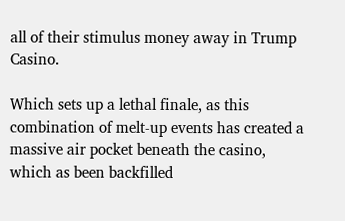all of their stimulus money away in Trump Casino.

Which sets up a lethal finale, as this combination of melt-up events has created a massive air pocket beneath the casino, which as been backfilled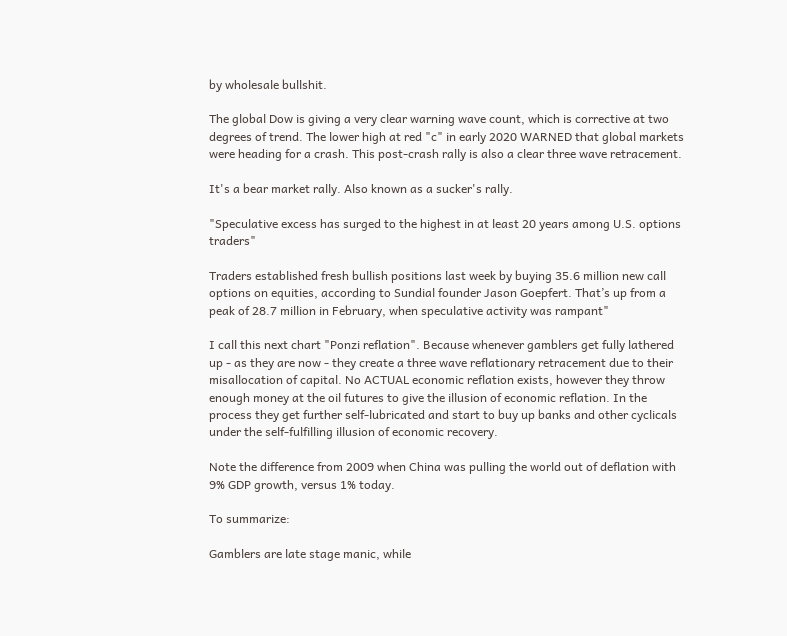by wholesale bullshit.

The global Dow is giving a very clear warning wave count, which is corrective at two degrees of trend. The lower high at red "c" in early 2020 WARNED that global markets were heading for a crash. This post-crash rally is also a clear three wave retracement.

It's a bear market rally. Also known as a sucker's rally.

"Speculative excess has surged to the highest in at least 20 years among U.S. options traders"

Traders established fresh bullish positions last week by buying 35.6 million new call options on equities, according to Sundial founder Jason Goepfert. That’s up from a peak of 28.7 million in February, when speculative activity was rampant"

I call this next chart "Ponzi reflation". Because whenever gamblers get fully lathered up - as they are now - they create a three wave reflationary retracement due to their misallocation of capital. No ACTUAL economic reflation exists, however they throw enough money at the oil futures to give the illusion of economic reflation. In the process they get further self-lubricated and start to buy up banks and other cyclicals under the self-fulfilling illusion of economic recovery.

Note the difference from 2009 when China was pulling the world out of deflation with 9% GDP growth, versus 1% today.

To summarize:

Gamblers are late stage manic, while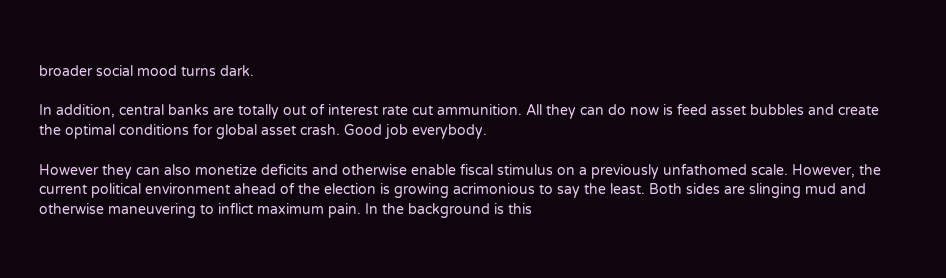broader social mood turns dark.

In addition, central banks are totally out of interest rate cut ammunition. All they can do now is feed asset bubbles and create the optimal conditions for global asset crash. Good job everybody.

However they can also monetize deficits and otherwise enable fiscal stimulus on a previously unfathomed scale. However, the current political environment ahead of the election is growing acrimonious to say the least. Both sides are slinging mud and otherwise maneuvering to inflict maximum pain. In the background is this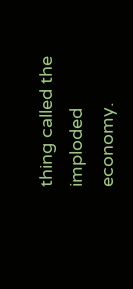thing called the imploded economy.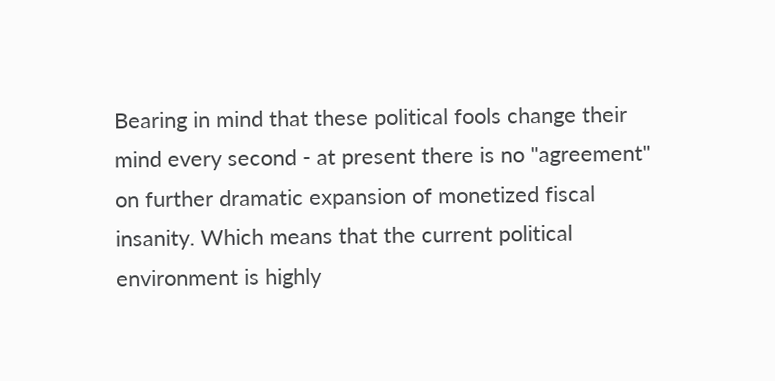Bearing in mind that these political fools change their mind every second - at present there is no "agreement" on further dramatic expansion of monetized fiscal insanity. Which means that the current political environment is highly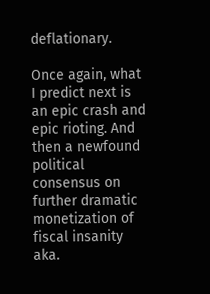deflationary.

Once again, what I predict next is an epic crash and epic rioting. And then a newfound political consensus on further dramatic monetization of fiscal insanity aka.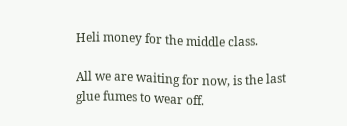Heli money for the middle class.

All we are waiting for now, is the last glue fumes to wear off.